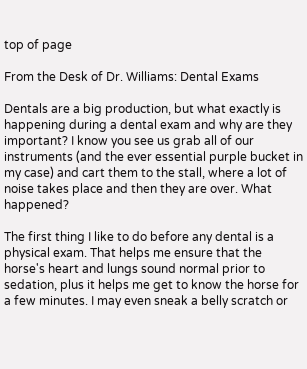top of page

From the Desk of Dr. Williams: Dental Exams

Dentals are a big production, but what exactly is happening during a dental exam and why are they important? I know you see us grab all of our instruments (and the ever essential purple bucket in my case) and cart them to the stall, where a lot of noise takes place and then they are over. What happened?

The first thing I like to do before any dental is a physical exam. That helps me ensure that the horse's heart and lungs sound normal prior to sedation, plus it helps me get to know the horse for a few minutes. I may even sneak a belly scratch or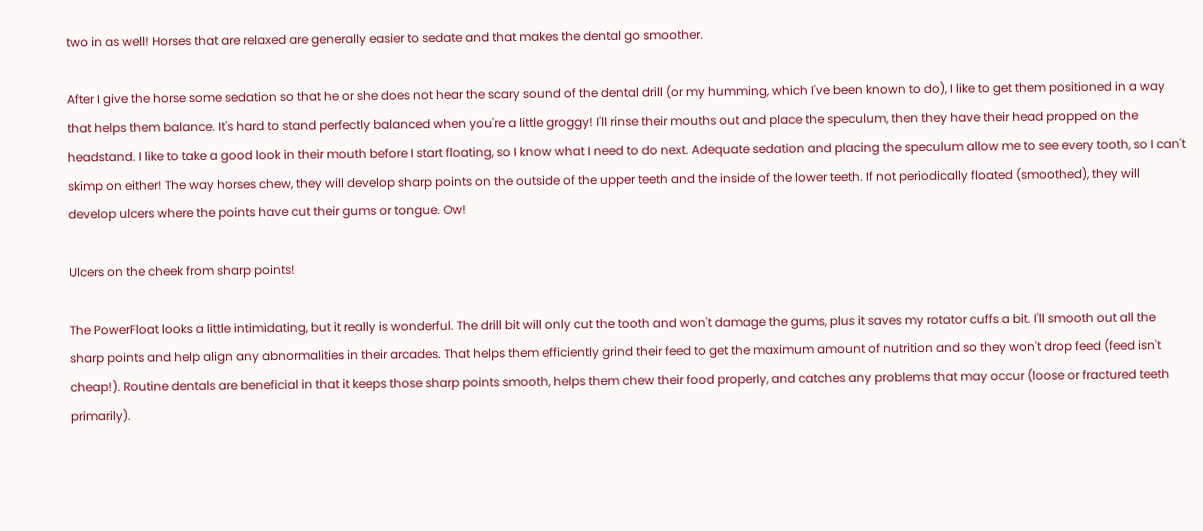two in as well! Horses that are relaxed are generally easier to sedate and that makes the dental go smoother.

After I give the horse some sedation so that he or she does not hear the scary sound of the dental drill (or my humming, which I've been known to do), I like to get them positioned in a way that helps them balance. It's hard to stand perfectly balanced when you're a little groggy! I'll rinse their mouths out and place the speculum, then they have their head propped on the headstand. I like to take a good look in their mouth before I start floating, so I know what I need to do next. Adequate sedation and placing the speculum allow me to see every tooth, so I can't skimp on either! The way horses chew, they will develop sharp points on the outside of the upper teeth and the inside of the lower teeth. If not periodically floated (smoothed), they will develop ulcers where the points have cut their gums or tongue. Ow!

Ulcers on the cheek from sharp points!

The PowerFloat looks a little intimidating, but it really is wonderful. The drill bit will only cut the tooth and won't damage the gums, plus it saves my rotator cuffs a bit. I'll smooth out all the sharp points and help align any abnormalities in their arcades. That helps them efficiently grind their feed to get the maximum amount of nutrition and so they won't drop feed (feed isn't cheap!). Routine dentals are beneficial in that it keeps those sharp points smooth, helps them chew their food properly, and catches any problems that may occur (loose or fractured teeth primarily).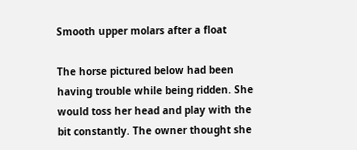Smooth upper molars after a float

The horse pictured below had been having trouble while being ridden. She would toss her head and play with the bit constantly. The owner thought she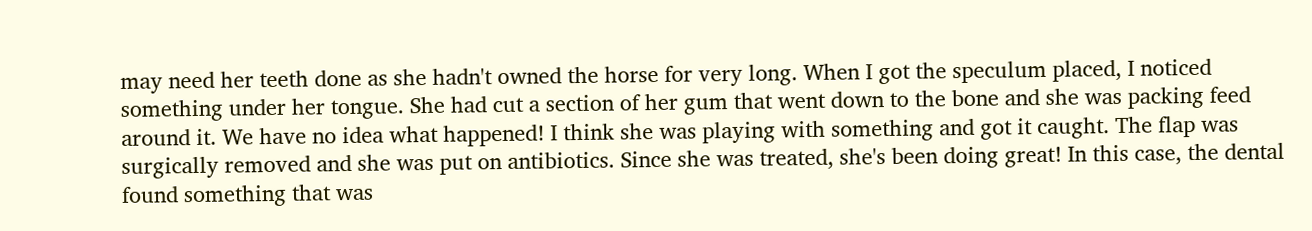may need her teeth done as she hadn't owned the horse for very long. When I got the speculum placed, I noticed something under her tongue. She had cut a section of her gum that went down to the bone and she was packing feed around it. We have no idea what happened! I think she was playing with something and got it caught. The flap was surgically removed and she was put on antibiotics. Since she was treated, she's been doing great! In this case, the dental found something that was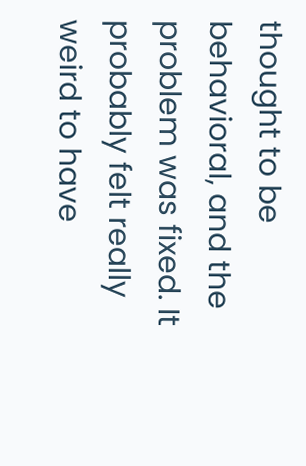thought to be behavioral, and the problem was fixed. It probably felt really weird to have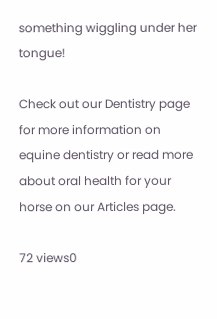something wiggling under her tongue!

Check out our Dentistry page for more information on equine dentistry or read more about oral health for your horse on our Articles page.

72 views0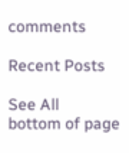comments

Recent Posts

See All
bottom of page